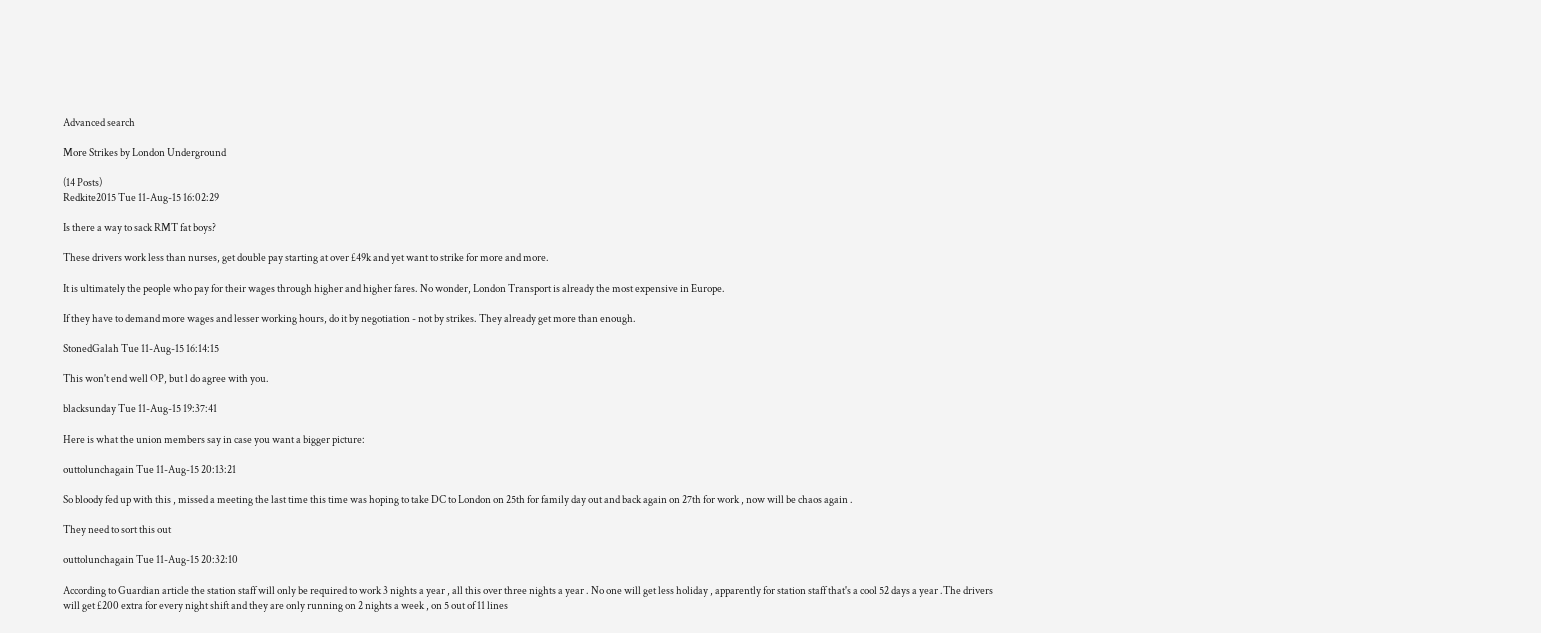Advanced search

More Strikes by London Underground

(14 Posts)
Redkite2015 Tue 11-Aug-15 16:02:29

Is there a way to sack RMT fat boys?

These drivers work less than nurses, get double pay starting at over £49k and yet want to strike for more and more.

It is ultimately the people who pay for their wages through higher and higher fares. No wonder, London Transport is already the most expensive in Europe.

If they have to demand more wages and lesser working hours, do it by negotiation - not by strikes. They already get more than enough.

StonedGalah Tue 11-Aug-15 16:14:15

This won't end well OP, but l do agree with you.

blacksunday Tue 11-Aug-15 19:37:41

Here is what the union members say in case you want a bigger picture:

outtolunchagain Tue 11-Aug-15 20:13:21

So bloody fed up with this , missed a meeting the last time this time was hoping to take DC to London on 25th for family day out and back again on 27th for work , now will be chaos again .

They need to sort this out

outtolunchagain Tue 11-Aug-15 20:32:10

According to Guardian article the station staff will only be required to work 3 nights a year , all this over three nights a year . No one will get less holiday , apparently for station staff that's a cool 52 days a year .The drivers will get £200 extra for every night shift and they are only running on 2 nights a week , on 5 out of 11 lines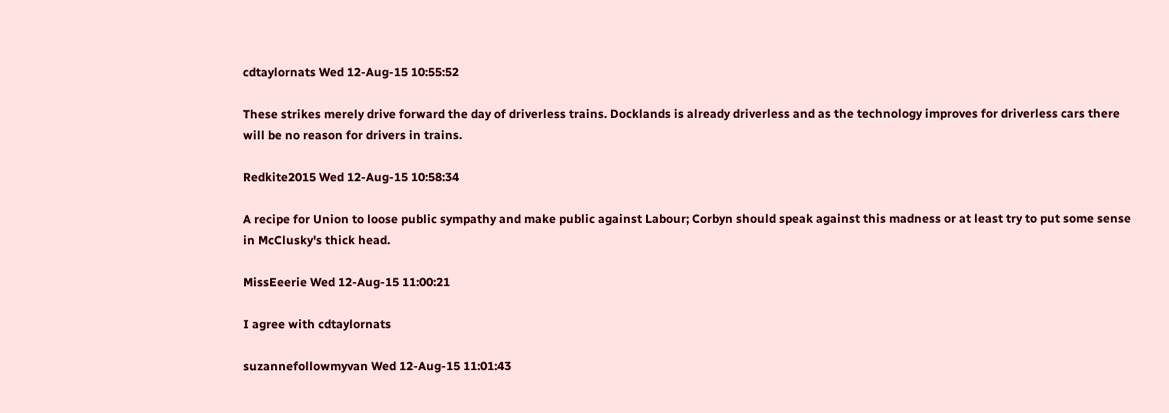cdtaylornats Wed 12-Aug-15 10:55:52

These strikes merely drive forward the day of driverless trains. Docklands is already driverless and as the technology improves for driverless cars there will be no reason for drivers in trains.

Redkite2015 Wed 12-Aug-15 10:58:34

A recipe for Union to loose public sympathy and make public against Labour; Corbyn should speak against this madness or at least try to put some sense in McClusky's thick head.

MissEeerie Wed 12-Aug-15 11:00:21

I agree with cdtaylornats

suzannefollowmyvan Wed 12-Aug-15 11:01:43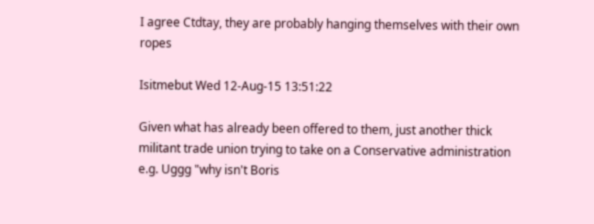I agree Ctdtay, they are probably hanging themselves with their own ropes

Isitmebut Wed 12-Aug-15 13:51:22

Given what has already been offered to them, just another thick militant trade union trying to take on a Conservative administration e.g. Uggg "why isn't Boris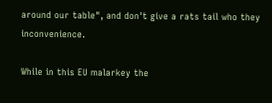around our table", and don't give a rats tail who they inconvenience.

While in this EU malarkey the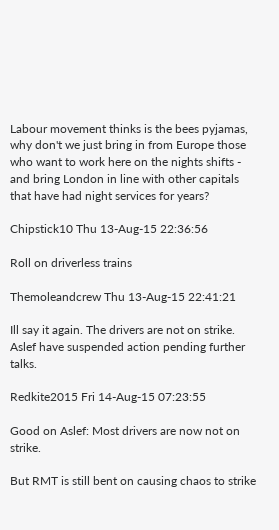Labour movement thinks is the bees pyjamas, why don't we just bring in from Europe those who want to work here on the nights shifts - and bring London in line with other capitals that have had night services for years?

Chipstick10 Thu 13-Aug-15 22:36:56

Roll on driverless trains

Themoleandcrew Thu 13-Aug-15 22:41:21

Ill say it again. The drivers are not on strike. Aslef have suspended action pending further talks.

Redkite2015 Fri 14-Aug-15 07:23:55

Good on Aslef: Most drivers are now not on strike.

But RMT is still bent on causing chaos to strike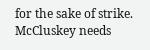for the sake of strike. McCluskey needs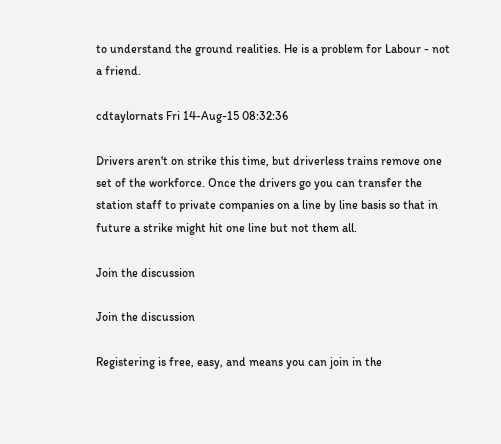to understand the ground realities. He is a problem for Labour - not a friend.

cdtaylornats Fri 14-Aug-15 08:32:36

Drivers aren't on strike this time, but driverless trains remove one set of the workforce. Once the drivers go you can transfer the station staff to private companies on a line by line basis so that in future a strike might hit one line but not them all.

Join the discussion

Join the discussion

Registering is free, easy, and means you can join in the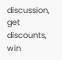discussion, get discounts, win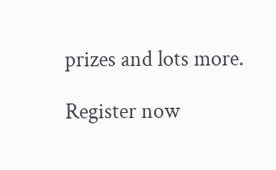prizes and lots more.

Register now